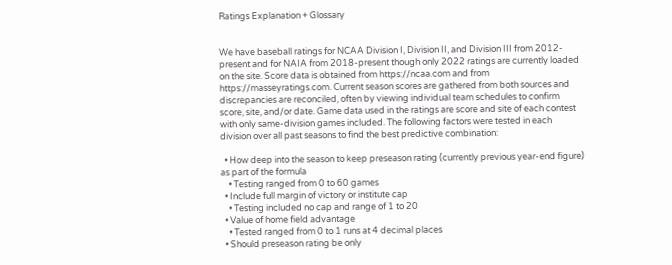Ratings Explanation + Glossary


We have baseball ratings for NCAA Division I, Division II, and Division III from 2012-present and for NAIA from 2018-present though only 2022 ratings are currently loaded on the site. Score data is obtained from https://ncaa.com and from https://masseyratings.com. Current season scores are gathered from both sources and discrepancies are reconciled, often by viewing individual team schedules to confirm score, site, and/or date. Game data used in the ratings are score and site of each contest with only same-division games included. The following factors were tested in each division over all past seasons to find the best predictive combination:

  • How deep into the season to keep preseason rating (currently previous year-end figure) as part of the formula
    • Testing ranged from 0 to 60 games
  • Include full margin of victory or institute cap
    • Testing included no cap and range of 1 to 20
  • Value of home field advantage
    • Tested ranged from 0 to 1 runs at 4 decimal places
  • Should preseason rating be only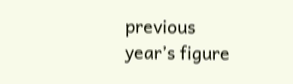previous year’s figure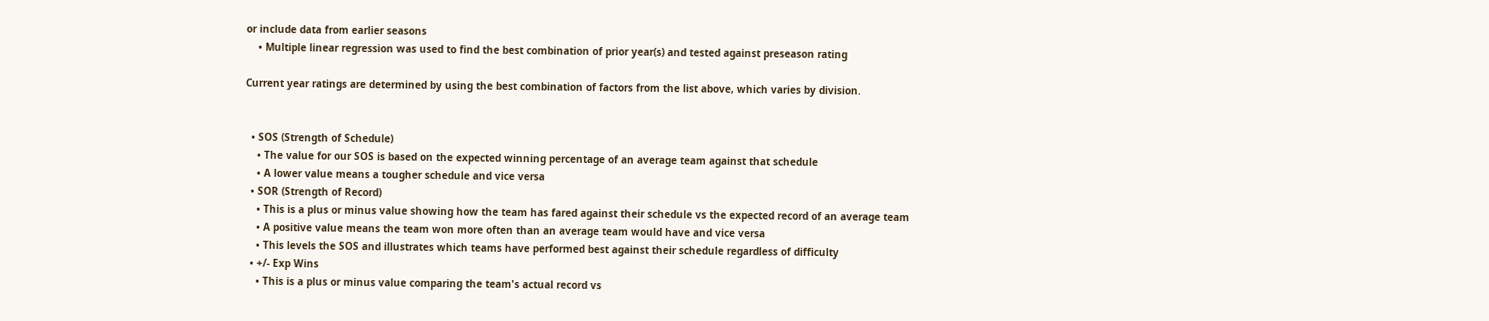or include data from earlier seasons
    • Multiple linear regression was used to find the best combination of prior year(s) and tested against preseason rating

Current year ratings are determined by using the best combination of factors from the list above, which varies by division.


  • SOS (Strength of Schedule)
    • The value for our SOS is based on the expected winning percentage of an average team against that schedule
    • A lower value means a tougher schedule and vice versa
  • SOR (Strength of Record)
    • This is a plus or minus value showing how the team has fared against their schedule vs the expected record of an average team
    • A positive value means the team won more often than an average team would have and vice versa
    • This levels the SOS and illustrates which teams have performed best against their schedule regardless of difficulty
  • +/- Exp Wins
    • This is a plus or minus value comparing the team's actual record vs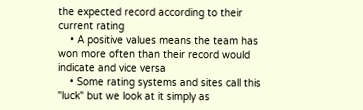the expected record according to their current rating
    • A positive values means the team has won more often than their record would indicate and vice versa
    • Some rating systems and sites call this "luck" but we look at it simply as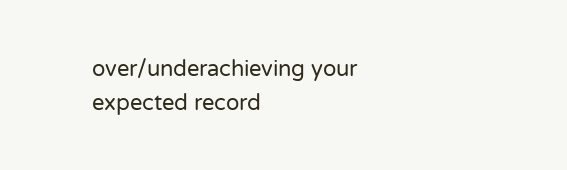over/underachieving your expected record